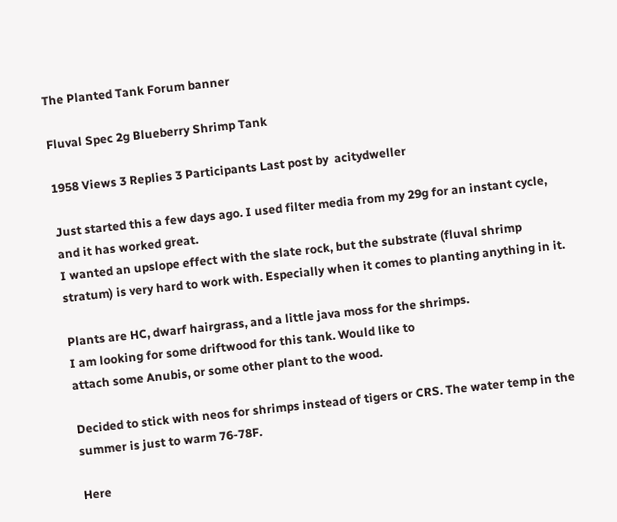The Planted Tank Forum banner

Fluval Spec 2g Blueberry Shrimp Tank

1958 Views 3 Replies 3 Participants Last post by  acitydweller

Just started this a few days ago. I used filter media from my 29g for an instant cycle, and it has worked great.
I wanted an upslope effect with the slate rock, but the substrate (fluval shrimp stratum) is very hard to work with. Especially when it comes to planting anything in it.

Plants are HC, dwarf hairgrass, and a little java moss for the shrimps.
I am looking for some driftwood for this tank. Would like to
attach some Anubis, or some other plant to the wood.

Decided to stick with neos for shrimps instead of tigers or CRS. The water temp in the summer is just to warm 76-78F.

Here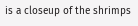is a closeup of the shrimps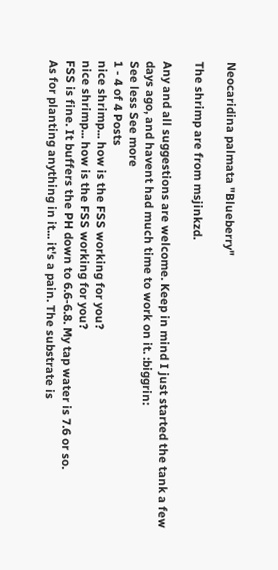Neocaridina palmata "Blueberry"

The shrimp are from msjinkzd.

Any and all suggestions are welcome. Keep in mind I just started the tank a few days ago, and havent had much time to work on it. :biggrin:
See less See more
1 - 4 of 4 Posts
nice shrimp... how is the FSS working for you?
nice shrimp... how is the FSS working for you?
FSS is fine. It buffers the PH down to 6.6-6.8. My tap water is 7.6 or so.
As for planting anything in it... it's a pain. The substrate is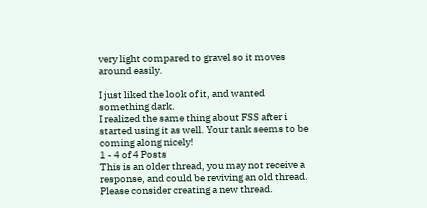very light compared to gravel so it moves around easily.

I just liked the look of it, and wanted something dark.
I realized the same thing about FSS after i started using it as well. Your tank seems to be coming along nicely!
1 - 4 of 4 Posts
This is an older thread, you may not receive a response, and could be reviving an old thread. Please consider creating a new thread.